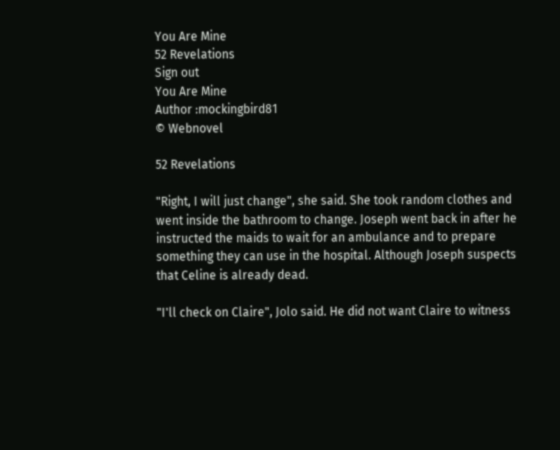You Are Mine
52 Revelations
Sign out
You Are Mine
Author :mockingbird81
© Webnovel

52 Revelations

"Right, I will just change", she said. She took random clothes and went inside the bathroom to change. Joseph went back in after he instructed the maids to wait for an ambulance and to prepare something they can use in the hospital. Although Joseph suspects that Celine is already dead.

"I'll check on Claire", Jolo said. He did not want Claire to witness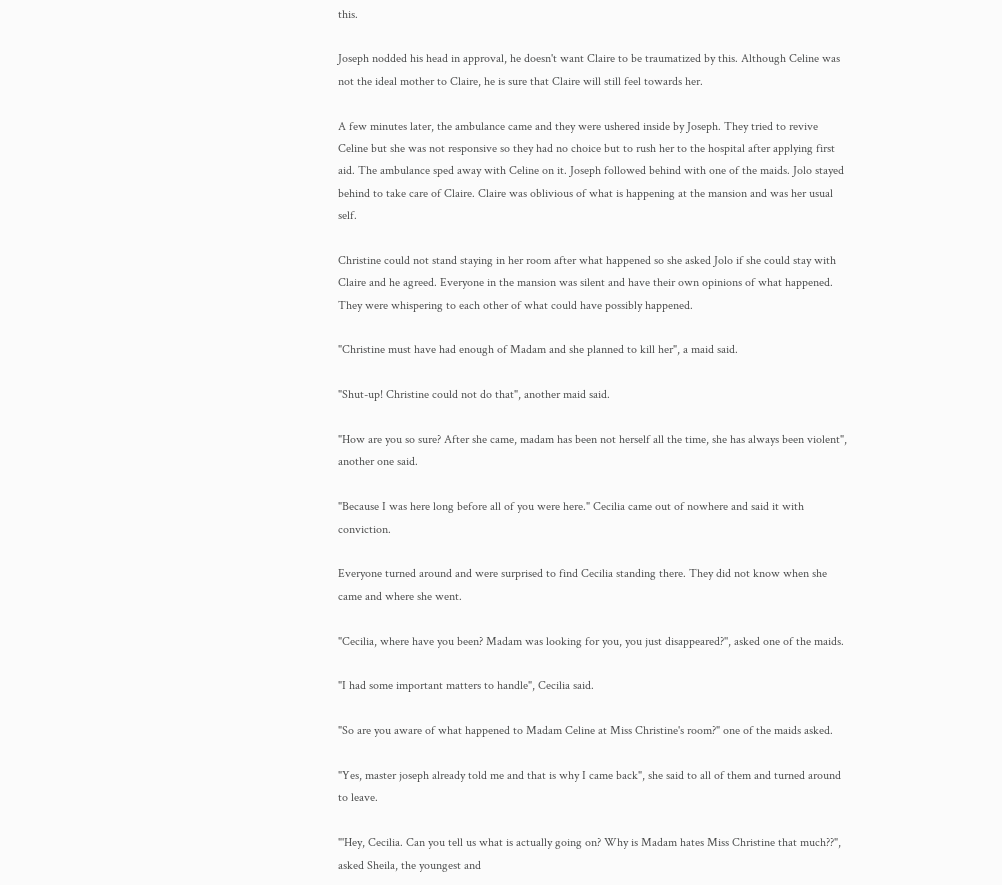this.

Joseph nodded his head in approval, he doesn't want Claire to be traumatized by this. Although Celine was not the ideal mother to Claire, he is sure that Claire will still feel towards her.

A few minutes later, the ambulance came and they were ushered inside by Joseph. They tried to revive Celine but she was not responsive so they had no choice but to rush her to the hospital after applying first aid. The ambulance sped away with Celine on it. Joseph followed behind with one of the maids. Jolo stayed behind to take care of Claire. Claire was oblivious of what is happening at the mansion and was her usual self.

Christine could not stand staying in her room after what happened so she asked Jolo if she could stay with Claire and he agreed. Everyone in the mansion was silent and have their own opinions of what happened. They were whispering to each other of what could have possibly happened.

"Christine must have had enough of Madam and she planned to kill her", a maid said.

"Shut-up! Christine could not do that", another maid said.

"How are you so sure? After she came, madam has been not herself all the time, she has always been violent", another one said.

"Because I was here long before all of you were here." Cecilia came out of nowhere and said it with conviction.

Everyone turned around and were surprised to find Cecilia standing there. They did not know when she came and where she went.

"Cecilia, where have you been? Madam was looking for you, you just disappeared?'', asked one of the maids.

"I had some important matters to handle", Cecilia said.

"So are you aware of what happened to Madam Celine at Miss Christine's room?" one of the maids asked.

"Yes, master joseph already told me and that is why I came back", she said to all of them and turned around to leave.

"'Hey, Cecilia. Can you tell us what is actually going on? Why is Madam hates Miss Christine that much??", asked Sheila, the youngest and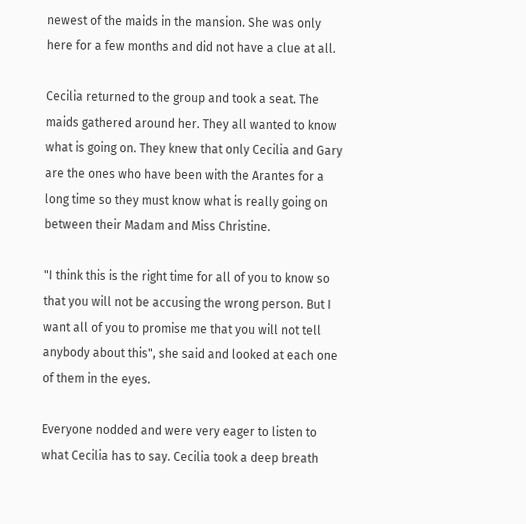newest of the maids in the mansion. She was only here for a few months and did not have a clue at all.

Cecilia returned to the group and took a seat. The maids gathered around her. They all wanted to know what is going on. They knew that only Cecilia and Gary are the ones who have been with the Arantes for a long time so they must know what is really going on between their Madam and Miss Christine.

"I think this is the right time for all of you to know so that you will not be accusing the wrong person. But I want all of you to promise me that you will not tell anybody about this", she said and looked at each one of them in the eyes.

Everyone nodded and were very eager to listen to what Cecilia has to say. Cecilia took a deep breath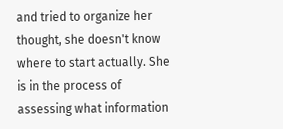and tried to organize her thought, she doesn't know where to start actually. She is in the process of assessing what information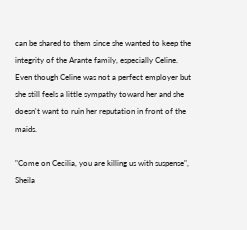can be shared to them since she wanted to keep the integrity of the Arante family, especially Celine. Even though Celine was not a perfect employer but she still feels a little sympathy toward her and she doesn't want to ruin her reputation in front of the maids.

"Come on Cecilia, you are killing us with suspense", Sheila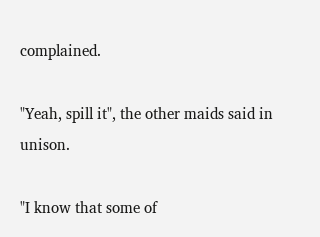complained.

"Yeah, spill it", the other maids said in unison.

"I know that some of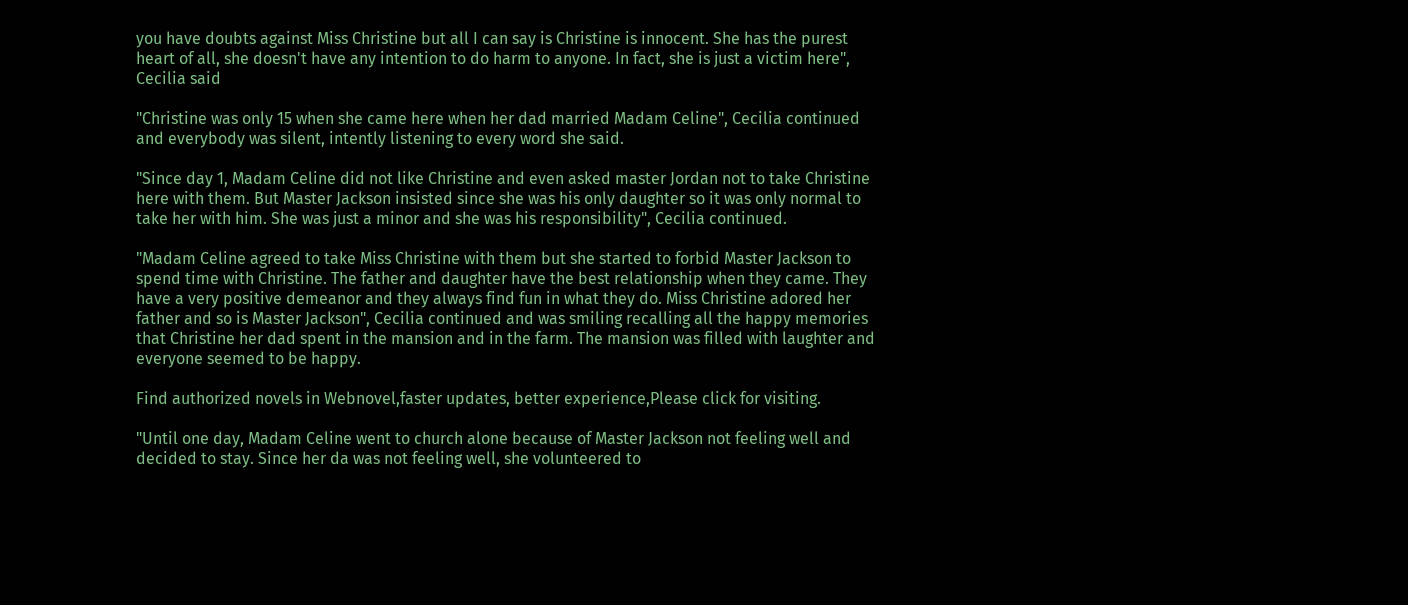you have doubts against Miss Christine but all I can say is Christine is innocent. She has the purest heart of all, she doesn't have any intention to do harm to anyone. In fact, she is just a victim here", Cecilia said

"Christine was only 15 when she came here when her dad married Madam Celine", Cecilia continued and everybody was silent, intently listening to every word she said.

"Since day 1, Madam Celine did not like Christine and even asked master Jordan not to take Christine here with them. But Master Jackson insisted since she was his only daughter so it was only normal to take her with him. She was just a minor and she was his responsibility", Cecilia continued.

"Madam Celine agreed to take Miss Christine with them but she started to forbid Master Jackson to spend time with Christine. The father and daughter have the best relationship when they came. They have a very positive demeanor and they always find fun in what they do. Miss Christine adored her father and so is Master Jackson", Cecilia continued and was smiling recalling all the happy memories that Christine her dad spent in the mansion and in the farm. The mansion was filled with laughter and everyone seemed to be happy.

Find authorized novels in Webnovel,faster updates, better experience,Please click for visiting.

"Until one day, Madam Celine went to church alone because of Master Jackson not feeling well and decided to stay. Since her da was not feeling well, she volunteered to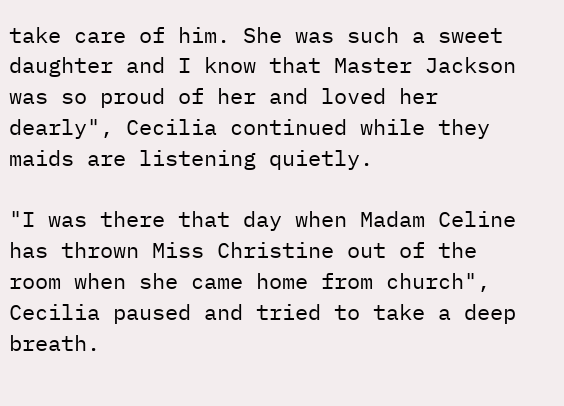take care of him. She was such a sweet daughter and I know that Master Jackson was so proud of her and loved her dearly", Cecilia continued while they maids are listening quietly.

"I was there that day when Madam Celine has thrown Miss Christine out of the room when she came home from church", Cecilia paused and tried to take a deep breath.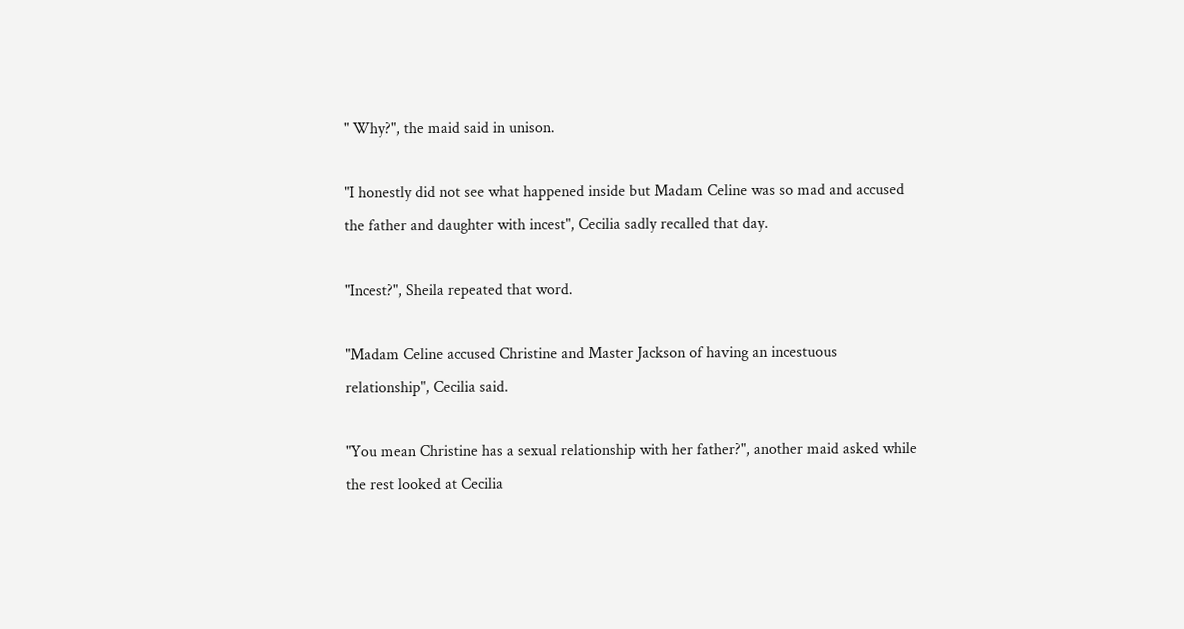" Why?", the maid said in unison.

"I honestly did not see what happened inside but Madam Celine was so mad and accused the father and daughter with incest", Cecilia sadly recalled that day.

"Incest?", Sheila repeated that word.

"Madam Celine accused Christine and Master Jackson of having an incestuous relationship", Cecilia said.

"You mean Christine has a sexual relationship with her father?", another maid asked while the rest looked at Cecilia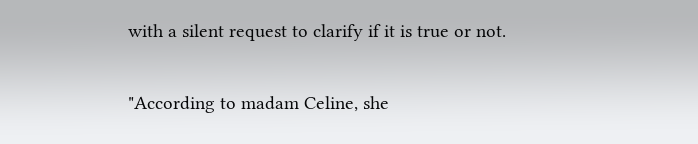with a silent request to clarify if it is true or not.

"According to madam Celine, she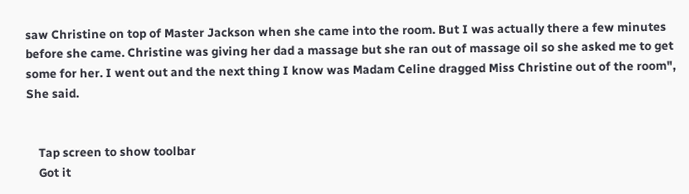saw Christine on top of Master Jackson when she came into the room. But I was actually there a few minutes before she came. Christine was giving her dad a massage but she ran out of massage oil so she asked me to get some for her. I went out and the next thing I know was Madam Celine dragged Miss Christine out of the room", She said.


    Tap screen to show toolbar
    Got it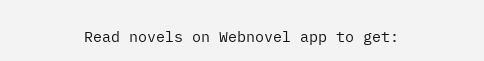Read novels on Webnovel app to get: